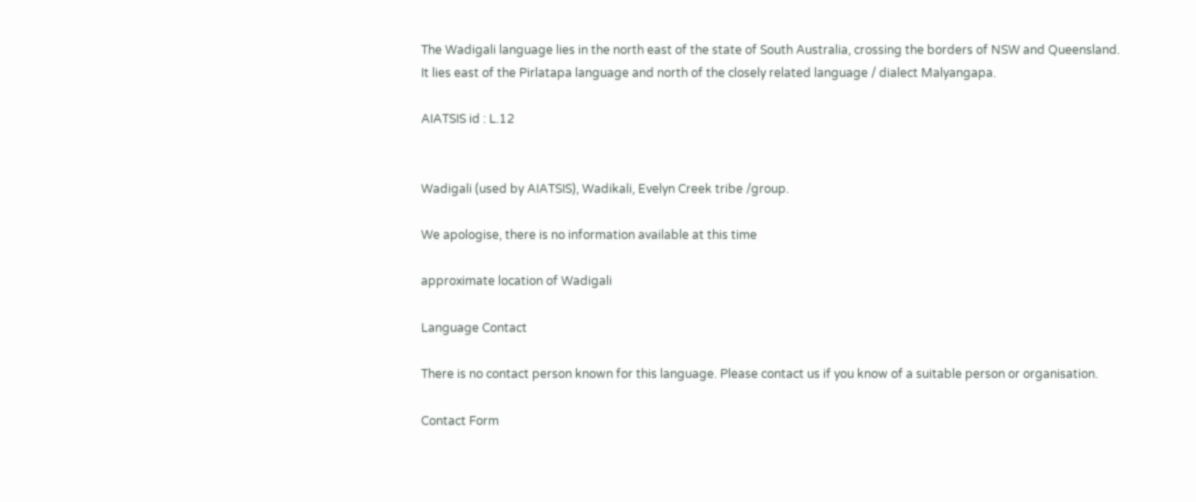The Wadigali language lies in the north east of the state of South Australia, crossing the borders of NSW and Queensland.
It lies east of the Pirlatapa language and north of the closely related language / dialect Malyangapa.

AIATSIS id : L.12


Wadigali (used by AIATSIS), Wadikali, Evelyn Creek tribe /group.

We apologise, there is no information available at this time

approximate location of Wadigali

Language Contact

There is no contact person known for this language. Please contact us if you know of a suitable person or organisation.

Contact Form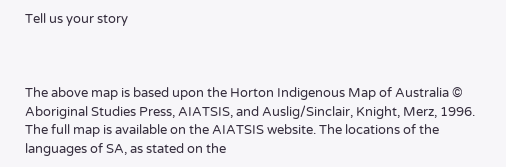Tell us your story



The above map is based upon the Horton Indigenous Map of Australia © Aboriginal Studies Press, AIATSIS, and Auslig/Sinclair, Knight, Merz, 1996. The full map is available on the AIATSIS website. The locations of the languages of SA, as stated on the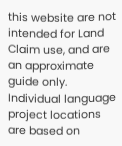this website are not intended for Land Claim use, and are an approximate guide only. Individual language project locations are based on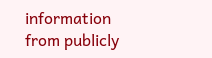information from publicly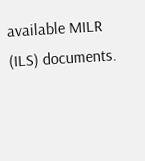available MILR (ILS) documents.